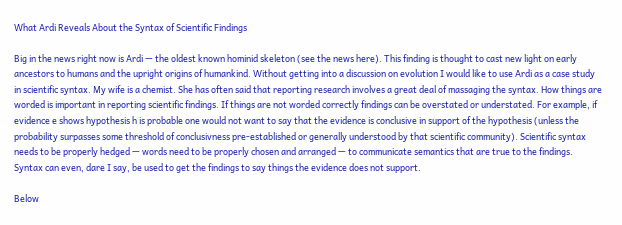What Ardi Reveals About the Syntax of Scientific Findings

Big in the news right now is Ardi — the oldest known hominid skeleton (see the news here). This finding is thought to cast new light on early ancestors to humans and the upright origins of humankind. Without getting into a discussion on evolution I would like to use Ardi as a case study in scientific syntax. My wife is a chemist. She has often said that reporting research involves a great deal of massaging the syntax. How things are worded is important in reporting scientific findings. If things are not worded correctly findings can be overstated or understated. For example, if evidence e shows hypothesis h is probable one would not want to say that the evidence is conclusive in support of the hypothesis (unless the probability surpasses some threshold of conclusivness pre-established or generally understood by that scientific community). Scientific syntax needs to be properly hedged — words need to be properly chosen and arranged — to communicate semantics that are true to the findings. Syntax can even, dare I say, be used to get the findings to say things the evidence does not support.

Below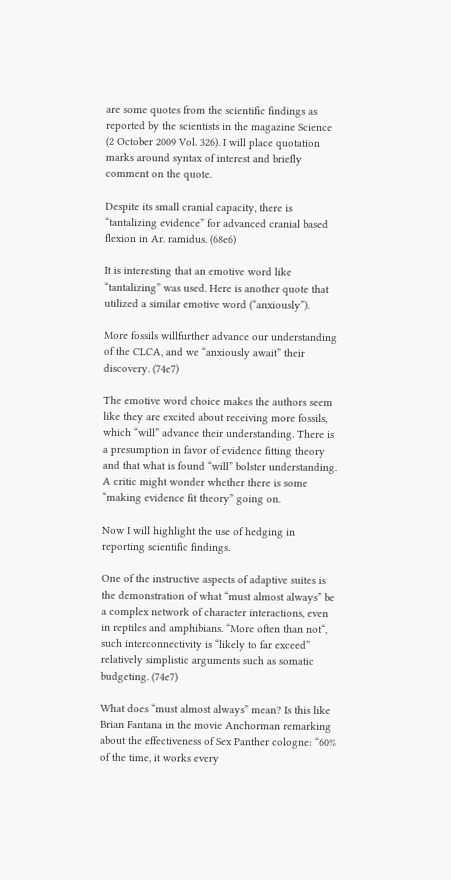are some quotes from the scientific findings as reported by the scientists in the magazine Science (2 October 2009 Vol. 326). I will place quotation marks around syntax of interest and briefly comment on the quote.

Despite its small cranial capacity, there is “tantalizing evidence” for advanced cranial based flexion in Ar. ramidus. (68e6)

It is interesting that an emotive word like “tantalizing” was used. Here is another quote that utilized a similar emotive word (“anxiously”).

More fossils willfurther advance our understanding of the CLCA, and we “anxiously await” their discovery. (74e7)

The emotive word choice makes the authors seem like they are excited about receiving more fossils, which “will” advance their understanding. There is a presumption in favor of evidence fitting theory and that what is found “will” bolster understanding. A critic might wonder whether there is some “making evidence fit theory” going on.

Now I will highlight the use of hedging in reporting scientific findings.

One of the instructive aspects of adaptive suites is the demonstration of what “must almost always” be a complex network of character interactions, even in reptiles and amphibians. “More often than not“, such interconnectivity is “likely to far exceed” relatively simplistic arguments such as somatic budgeting. (74e7)

What does “must almost always” mean? Is this like Brian Fantana in the movie Anchorman remarking about the effectiveness of Sex Panther cologne: “60% of the time, it works every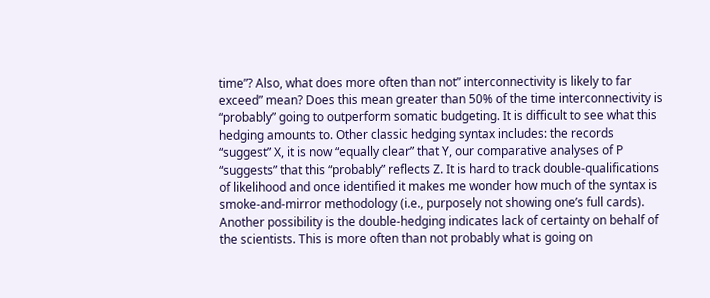time”? Also, what does more often than not” interconnectivity is likely to far exceed” mean? Does this mean greater than 50% of the time interconnectivity is “probably” going to outperform somatic budgeting. It is difficult to see what this hedging amounts to. Other classic hedging syntax includes: the records “suggest” X, it is now “equally clear” that Y, our comparative analyses of P “suggests” that this “probably” reflects Z. It is hard to track double-qualifications of likelihood and once identified it makes me wonder how much of the syntax is smoke-and-mirror methodology (i.e., purposely not showing one’s full cards). Another possibility is the double-hedging indicates lack of certainty on behalf of the scientists. This is more often than not probably what is going on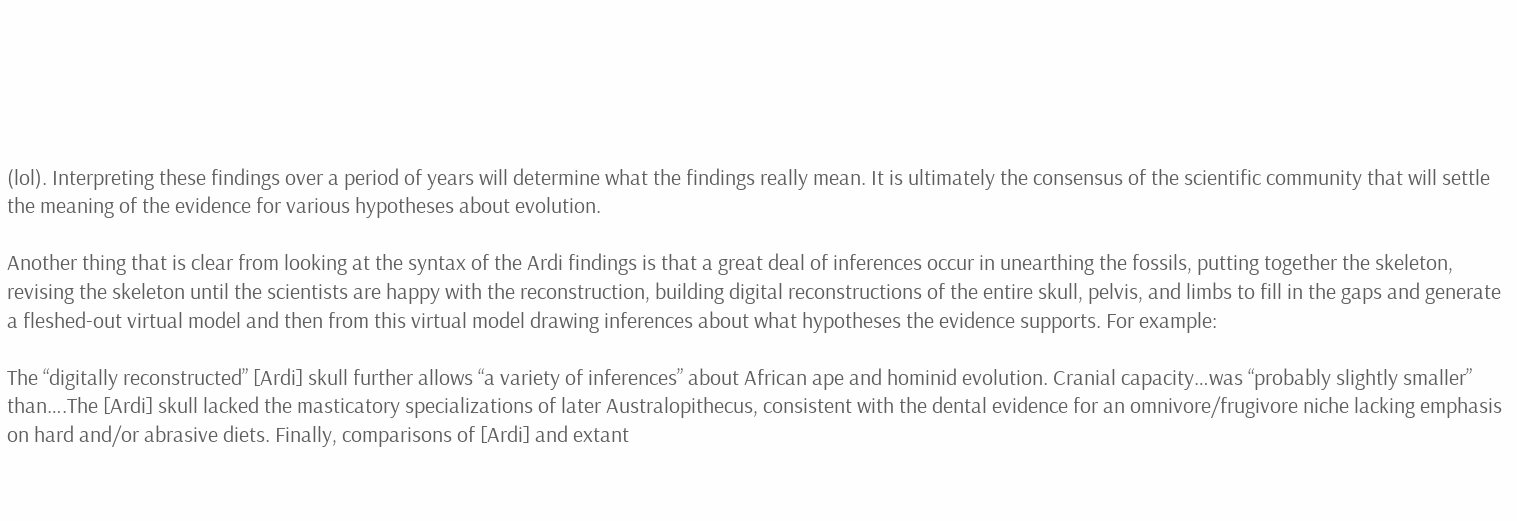(lol). Interpreting these findings over a period of years will determine what the findings really mean. It is ultimately the consensus of the scientific community that will settle the meaning of the evidence for various hypotheses about evolution.

Another thing that is clear from looking at the syntax of the Ardi findings is that a great deal of inferences occur in unearthing the fossils, putting together the skeleton, revising the skeleton until the scientists are happy with the reconstruction, building digital reconstructions of the entire skull, pelvis, and limbs to fill in the gaps and generate a fleshed-out virtual model and then from this virtual model drawing inferences about what hypotheses the evidence supports. For example:

The “digitally reconstructed” [Ardi] skull further allows “a variety of inferences” about African ape and hominid evolution. Cranial capacity…was “probably slightly smaller” than….The [Ardi] skull lacked the masticatory specializations of later Australopithecus, consistent with the dental evidence for an omnivore/frugivore niche lacking emphasis on hard and/or abrasive diets. Finally, comparisons of [Ardi] and extant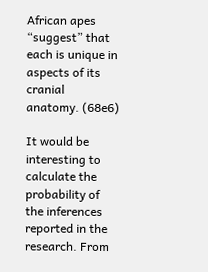African apes “suggest” that each is unique in aspects of its cranial anatomy. (68e6)

It would be interesting to calculate the probability of the inferences reported in the research. From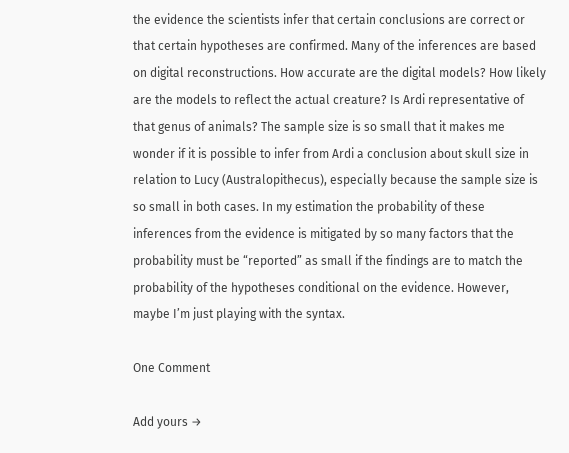the evidence the scientists infer that certain conclusions are correct or that certain hypotheses are confirmed. Many of the inferences are based on digital reconstructions. How accurate are the digital models? How likely are the models to reflect the actual creature? Is Ardi representative of that genus of animals? The sample size is so small that it makes me wonder if it is possible to infer from Ardi a conclusion about skull size in relation to Lucy (Australopithecus), especially because the sample size is so small in both cases. In my estimation the probability of these inferences from the evidence is mitigated by so many factors that the probability must be “reported” as small if the findings are to match the probability of the hypotheses conditional on the evidence. However, maybe I’m just playing with the syntax.

One Comment

Add yours →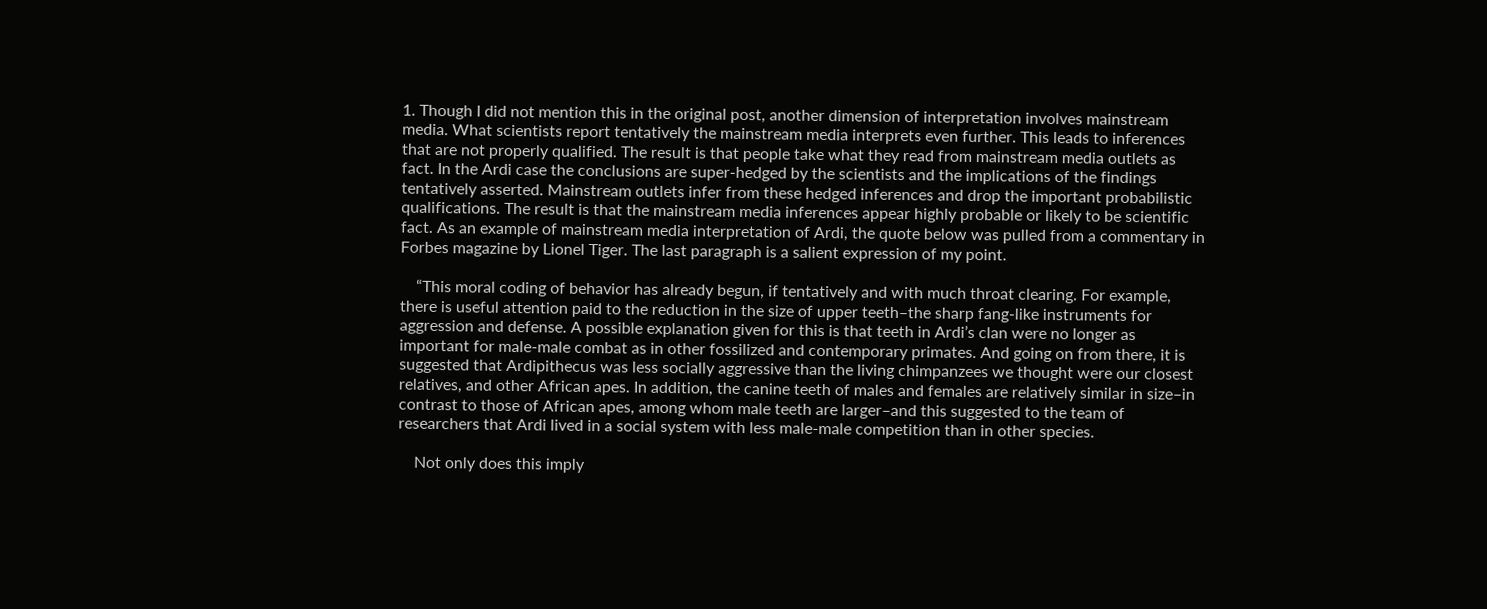1. Though I did not mention this in the original post, another dimension of interpretation involves mainstream media. What scientists report tentatively the mainstream media interprets even further. This leads to inferences that are not properly qualified. The result is that people take what they read from mainstream media outlets as fact. In the Ardi case the conclusions are super-hedged by the scientists and the implications of the findings tentatively asserted. Mainstream outlets infer from these hedged inferences and drop the important probabilistic qualifications. The result is that the mainstream media inferences appear highly probable or likely to be scientific fact. As an example of mainstream media interpretation of Ardi, the quote below was pulled from a commentary in Forbes magazine by Lionel Tiger. The last paragraph is a salient expression of my point.

    “This moral coding of behavior has already begun, if tentatively and with much throat clearing. For example, there is useful attention paid to the reduction in the size of upper teeth–the sharp fang-like instruments for aggression and defense. A possible explanation given for this is that teeth in Ardi’s clan were no longer as important for male-male combat as in other fossilized and contemporary primates. And going on from there, it is suggested that Ardipithecus was less socially aggressive than the living chimpanzees we thought were our closest relatives, and other African apes. In addition, the canine teeth of males and females are relatively similar in size–in contrast to those of African apes, among whom male teeth are larger–and this suggested to the team of researchers that Ardi lived in a social system with less male-male competition than in other species.

    Not only does this imply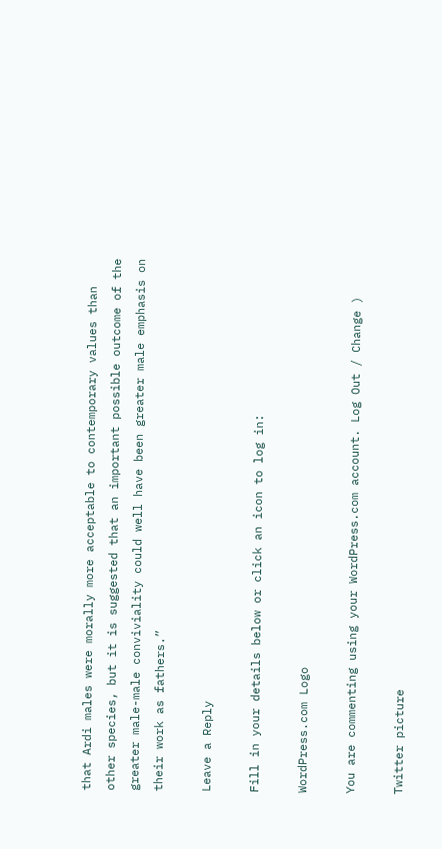that Ardi males were morally more acceptable to contemporary values than other species, but it is suggested that an important possible outcome of the greater male-male conviviality could well have been greater male emphasis on their work as fathers.”

Leave a Reply

Fill in your details below or click an icon to log in:

WordPress.com Logo

You are commenting using your WordPress.com account. Log Out / Change )

Twitter picture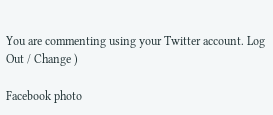You are commenting using your Twitter account. Log Out / Change )

Facebook photo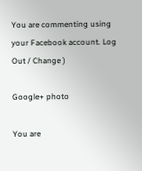You are commenting using your Facebook account. Log Out / Change )

Google+ photo

You are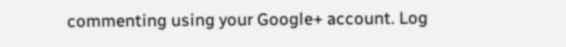commenting using your Google+ account. Log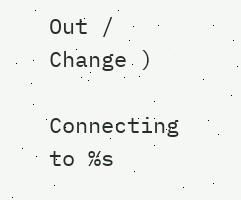Out / Change )

Connecting to %s